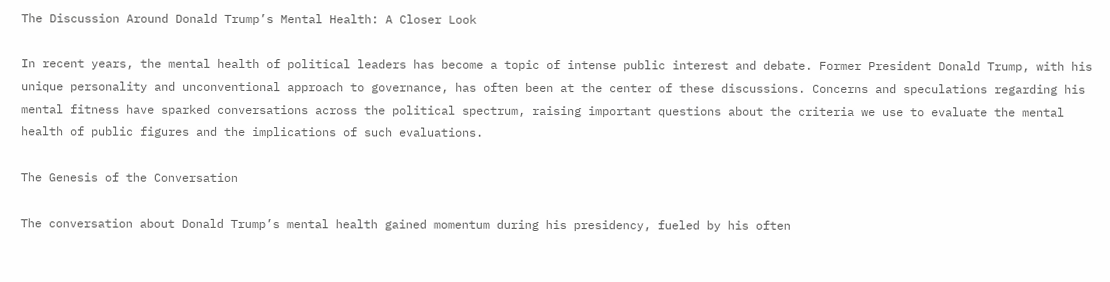The Discussion Around Donald Trump’s Mental Health: A Closer Look

In recent years, the mental health of political leaders has become a topic of intense public interest and debate. Former President Donald Trump, with his unique personality and unconventional approach to governance, has often been at the center of these discussions. Concerns and speculations regarding his mental fitness have sparked conversations across the political spectrum, raising important questions about the criteria we use to evaluate the mental health of public figures and the implications of such evaluations.

The Genesis of the Conversation

The conversation about Donald Trump’s mental health gained momentum during his presidency, fueled by his often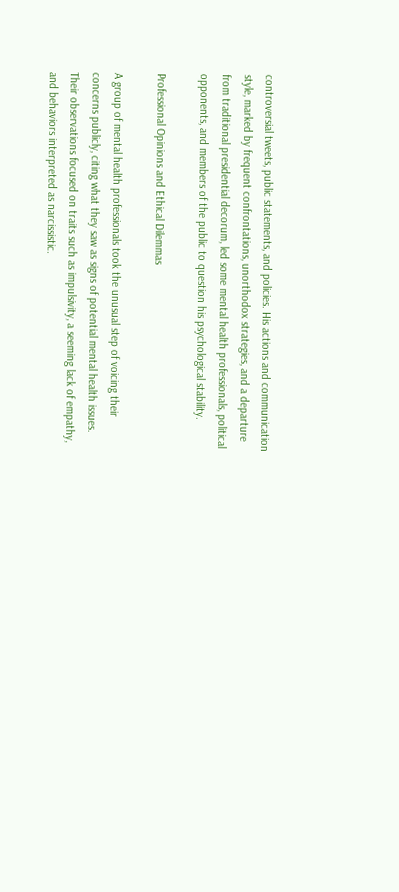controversial tweets, public statements, and policies. His actions and communication style, marked by frequent confrontations, unorthodox strategies, and a departure from traditional presidential decorum, led some mental health professionals, political opponents, and members of the public to question his psychological stability.

Professional Opinions and Ethical Dilemmas

A group of mental health professionals took the unusual step of voicing their concerns publicly, citing what they saw as signs of potential mental health issues. Their observations focused on traits such as impulsivity, a seeming lack of empathy, and behaviors interpreted as narcissistic.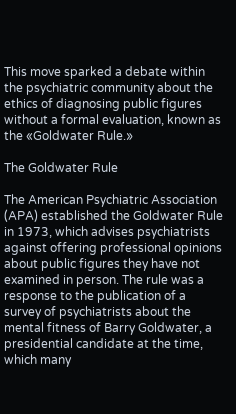This move sparked a debate within the psychiatric community about the ethics of diagnosing public figures without a formal evaluation, known as the «Goldwater Rule.»

The Goldwater Rule

The American Psychiatric Association (APA) established the Goldwater Rule in 1973, which advises psychiatrists against offering professional opinions about public figures they have not examined in person. The rule was a response to the publication of a survey of psychiatrists about the mental fitness of Barry Goldwater, a presidential candidate at the time, which many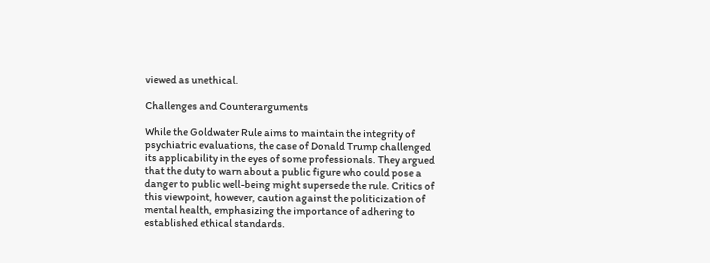viewed as unethical.

Challenges and Counterarguments

While the Goldwater Rule aims to maintain the integrity of psychiatric evaluations, the case of Donald Trump challenged its applicability in the eyes of some professionals. They argued that the duty to warn about a public figure who could pose a danger to public well-being might supersede the rule. Critics of this viewpoint, however, caution against the politicization of mental health, emphasizing the importance of adhering to established ethical standards.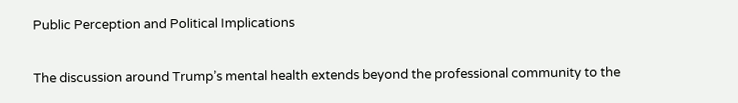Public Perception and Political Implications

The discussion around Trump’s mental health extends beyond the professional community to the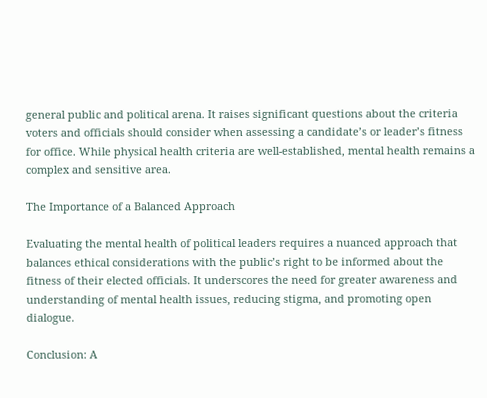general public and political arena. It raises significant questions about the criteria voters and officials should consider when assessing a candidate’s or leader’s fitness for office. While physical health criteria are well-established, mental health remains a complex and sensitive area.

The Importance of a Balanced Approach

Evaluating the mental health of political leaders requires a nuanced approach that balances ethical considerations with the public’s right to be informed about the fitness of their elected officials. It underscores the need for greater awareness and understanding of mental health issues, reducing stigma, and promoting open dialogue.

Conclusion: A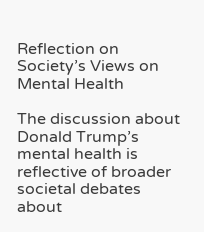Reflection on Society’s Views on Mental Health

The discussion about Donald Trump’s mental health is reflective of broader societal debates about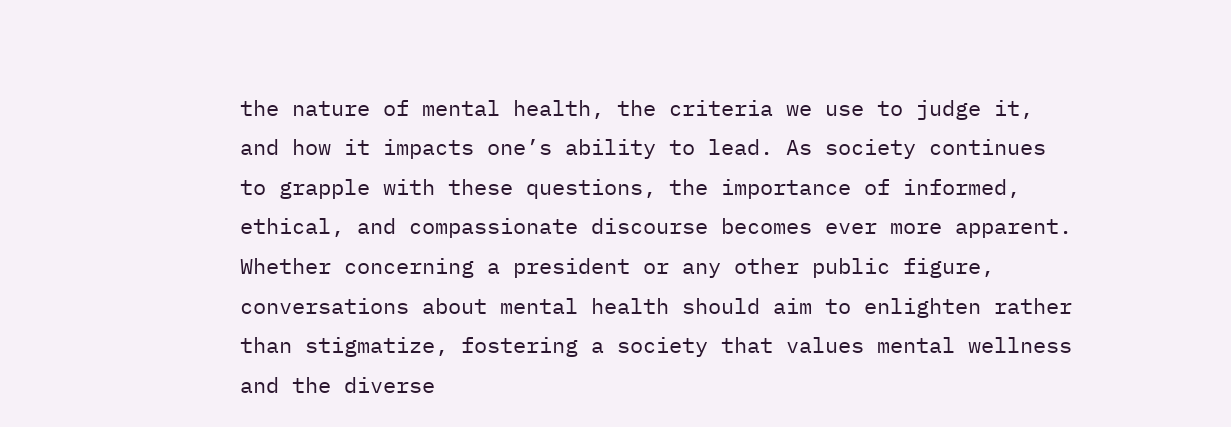the nature of mental health, the criteria we use to judge it, and how it impacts one’s ability to lead. As society continues to grapple with these questions, the importance of informed, ethical, and compassionate discourse becomes ever more apparent. Whether concerning a president or any other public figure, conversations about mental health should aim to enlighten rather than stigmatize, fostering a society that values mental wellness and the diverse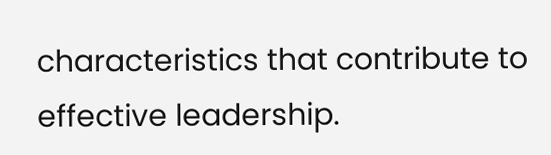characteristics that contribute to effective leadership.